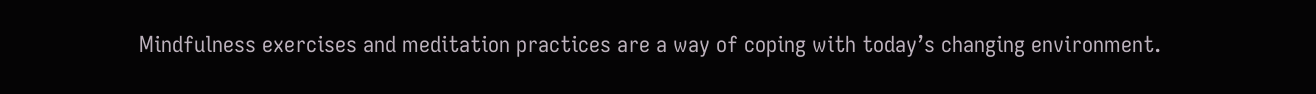Mindfulness exercises and meditation practices are a way of coping with today’s changing environment.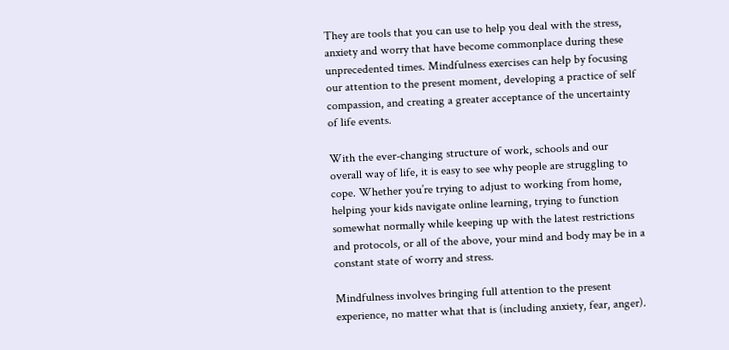They are tools that you can use to help you deal with the stress, anxiety and worry that have become commonplace during these unprecedented times. Mindfulness exercises can help by focusing our attention to the present moment, developing a practice of self compassion, and creating a greater acceptance of the uncertainty of life events.

With the ever-changing structure of work, schools and our overall way of life, it is easy to see why people are struggling to cope. Whether you’re trying to adjust to working from home, helping your kids navigate online learning, trying to function somewhat normally while keeping up with the latest restrictions and protocols, or all of the above, your mind and body may be in a constant state of worry and stress.

Mindfulness involves bringing full attention to the present experience, no matter what that is (including anxiety, fear, anger).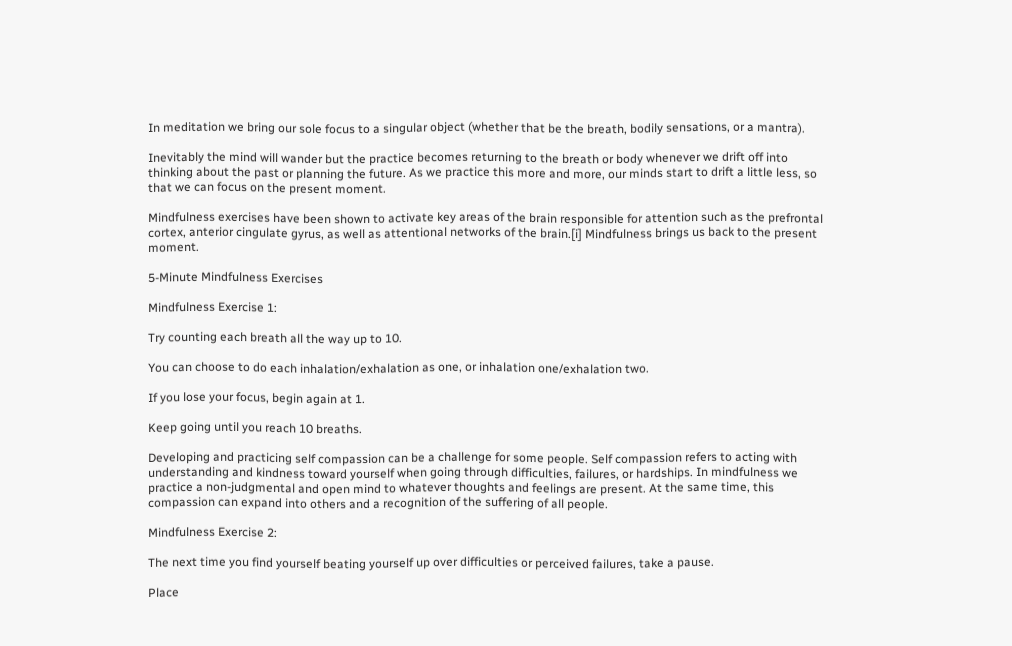In meditation we bring our sole focus to a singular object (whether that be the breath, bodily sensations, or a mantra).

Inevitably the mind will wander but the practice becomes returning to the breath or body whenever we drift off into thinking about the past or planning the future. As we practice this more and more, our minds start to drift a little less, so that we can focus on the present moment.

Mindfulness exercises have been shown to activate key areas of the brain responsible for attention such as the prefrontal cortex, anterior cingulate gyrus, as well as attentional networks of the brain.[i] Mindfulness brings us back to the present moment.

5-Minute Mindfulness Exercises

Mindfulness Exercise 1:

Try counting each breath all the way up to 10.

You can choose to do each inhalation/exhalation as one, or inhalation one/exhalation two.

If you lose your focus, begin again at 1.

Keep going until you reach 10 breaths.

Developing and practicing self compassion can be a challenge for some people. Self compassion refers to acting with understanding and kindness toward yourself when going through difficulties, failures, or hardships. In mindfulness we practice a non-judgmental and open mind to whatever thoughts and feelings are present. At the same time, this compassion can expand into others and a recognition of the suffering of all people.

Mindfulness Exercise 2:

The next time you find yourself beating yourself up over difficulties or perceived failures, take a pause.

Place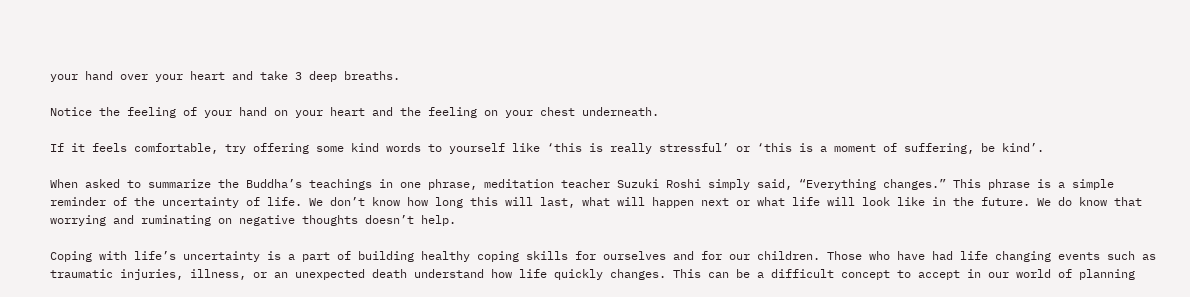your hand over your heart and take 3 deep breaths.

Notice the feeling of your hand on your heart and the feeling on your chest underneath.

If it feels comfortable, try offering some kind words to yourself like ‘this is really stressful’ or ‘this is a moment of suffering, be kind’.

When asked to summarize the Buddha’s teachings in one phrase, meditation teacher Suzuki Roshi simply said, “Everything changes.” This phrase is a simple reminder of the uncertainty of life. We don’t know how long this will last, what will happen next or what life will look like in the future. We do know that worrying and ruminating on negative thoughts doesn’t help.

Coping with life’s uncertainty is a part of building healthy coping skills for ourselves and for our children. Those who have had life changing events such as traumatic injuries, illness, or an unexpected death understand how life quickly changes. This can be a difficult concept to accept in our world of planning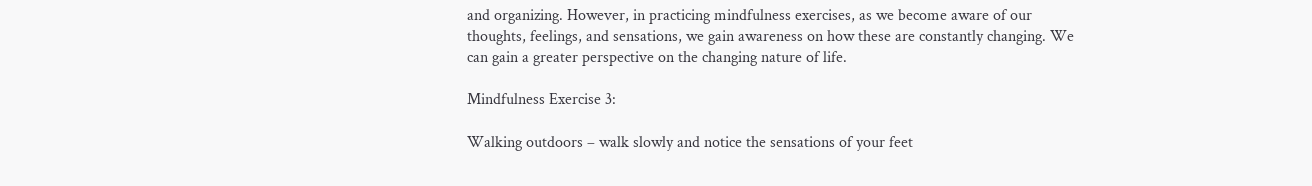and organizing. However, in practicing mindfulness exercises, as we become aware of our thoughts, feelings, and sensations, we gain awareness on how these are constantly changing. We can gain a greater perspective on the changing nature of life.

Mindfulness Exercise 3:

Walking outdoors – walk slowly and notice the sensations of your feet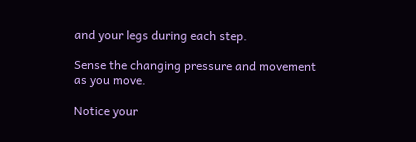and your legs during each step.

Sense the changing pressure and movement as you move.

Notice your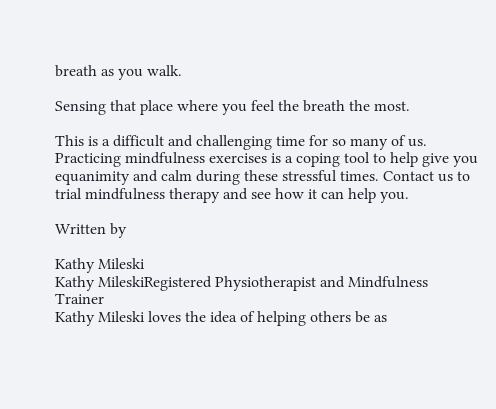breath as you walk.

Sensing that place where you feel the breath the most.

This is a difficult and challenging time for so many of us. Practicing mindfulness exercises is a coping tool to help give you equanimity and calm during these stressful times. Contact us to trial mindfulness therapy and see how it can help you.

Written by

Kathy Mileski
Kathy MileskiRegistered Physiotherapist and Mindfulness Trainer
Kathy Mileski loves the idea of helping others be as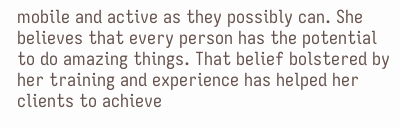mobile and active as they possibly can. She believes that every person has the potential to do amazing things. That belief bolstered by her training and experience has helped her clients to achieve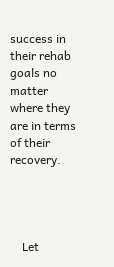success in their rehab goals no matter where they are in terms of their recovery.




    Let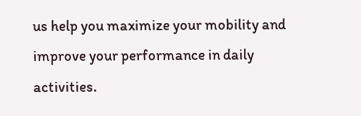us help you maximize your mobility and improve your performance in daily activities.